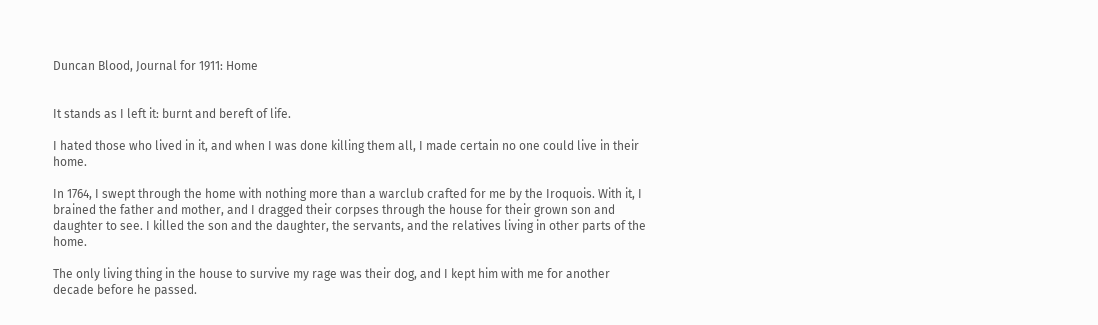Duncan Blood, Journal for 1911: Home


It stands as I left it: burnt and bereft of life.

I hated those who lived in it, and when I was done killing them all, I made certain no one could live in their home.

In 1764, I swept through the home with nothing more than a warclub crafted for me by the Iroquois. With it, I brained the father and mother, and I dragged their corpses through the house for their grown son and daughter to see. I killed the son and the daughter, the servants, and the relatives living in other parts of the home.

The only living thing in the house to survive my rage was their dog, and I kept him with me for another decade before he passed.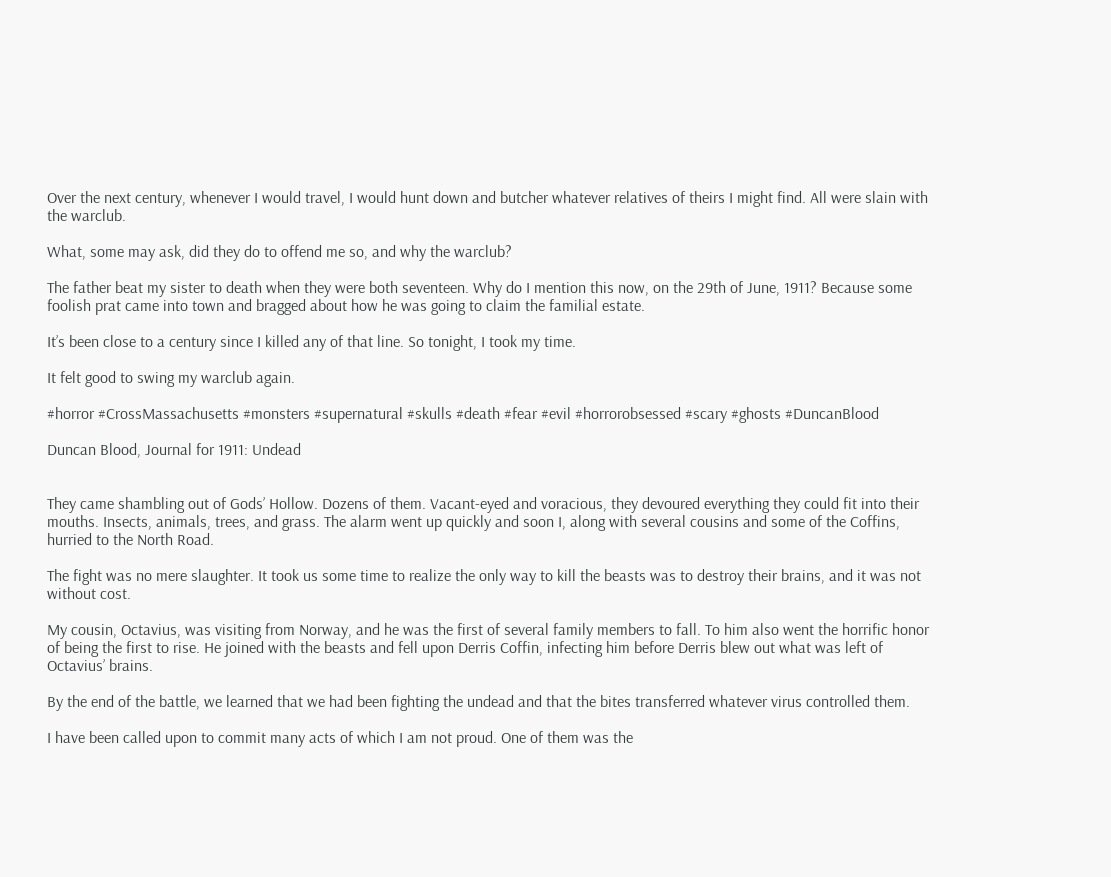Over the next century, whenever I would travel, I would hunt down and butcher whatever relatives of theirs I might find. All were slain with the warclub.

What, some may ask, did they do to offend me so, and why the warclub?

The father beat my sister to death when they were both seventeen. Why do I mention this now, on the 29th of June, 1911? Because some foolish prat came into town and bragged about how he was going to claim the familial estate.

It’s been close to a century since I killed any of that line. So tonight, I took my time.

It felt good to swing my warclub again.

#horror #CrossMassachusetts #monsters #supernatural #skulls #death #fear #evil #horrorobsessed #scary #ghosts #DuncanBlood

Duncan Blood, Journal for 1911: Undead


They came shambling out of Gods’ Hollow. Dozens of them. Vacant-eyed and voracious, they devoured everything they could fit into their mouths. Insects, animals, trees, and grass. The alarm went up quickly and soon I, along with several cousins and some of the Coffins, hurried to the North Road.

The fight was no mere slaughter. It took us some time to realize the only way to kill the beasts was to destroy their brains, and it was not without cost.

My cousin, Octavius, was visiting from Norway, and he was the first of several family members to fall. To him also went the horrific honor of being the first to rise. He joined with the beasts and fell upon Derris Coffin, infecting him before Derris blew out what was left of Octavius’ brains.

By the end of the battle, we learned that we had been fighting the undead and that the bites transferred whatever virus controlled them.

I have been called upon to commit many acts of which I am not proud. One of them was the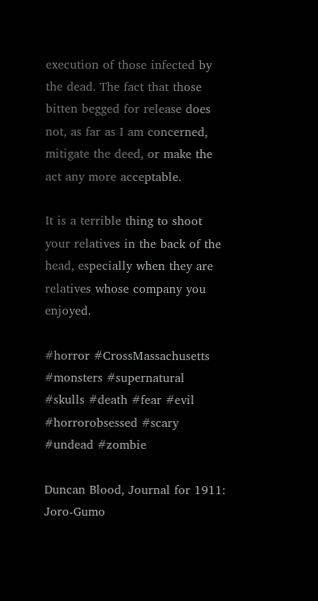execution of those infected by the dead. The fact that those bitten begged for release does not, as far as I am concerned, mitigate the deed, or make the act any more acceptable.

It is a terrible thing to shoot your relatives in the back of the head, especially when they are relatives whose company you enjoyed.

#horror #CrossMassachusetts #monsters #supernatural #skulls #death #fear #evil #horrorobsessed #scary #undead #zombie

Duncan Blood, Journal for 1911: Joro-Gumo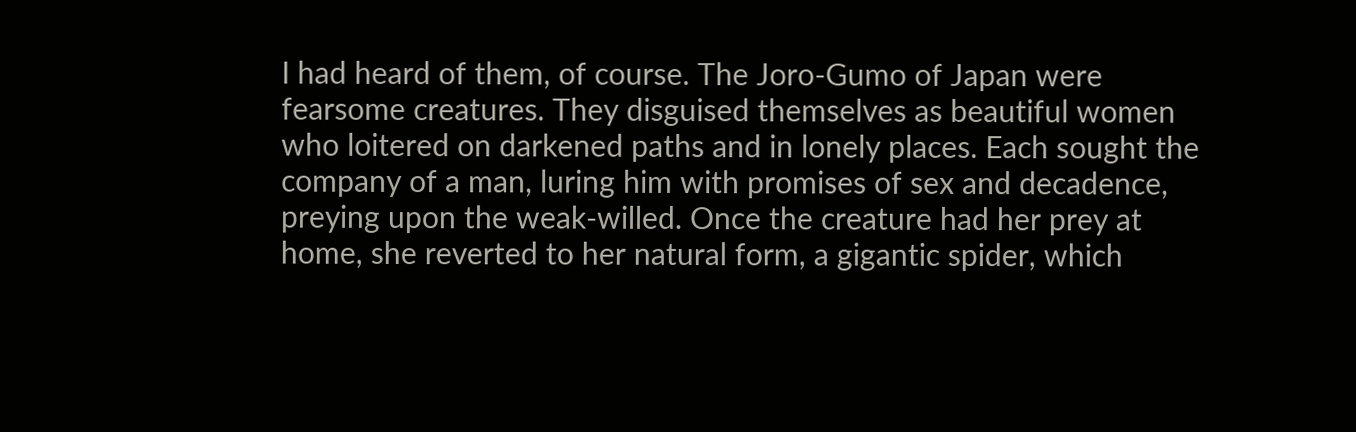I had heard of them, of course. The Joro-Gumo of Japan were fearsome creatures. They disguised themselves as beautiful women who loitered on darkened paths and in lonely places. Each sought the company of a man, luring him with promises of sex and decadence, preying upon the weak-willed. Once the creature had her prey at home, she reverted to her natural form, a gigantic spider, which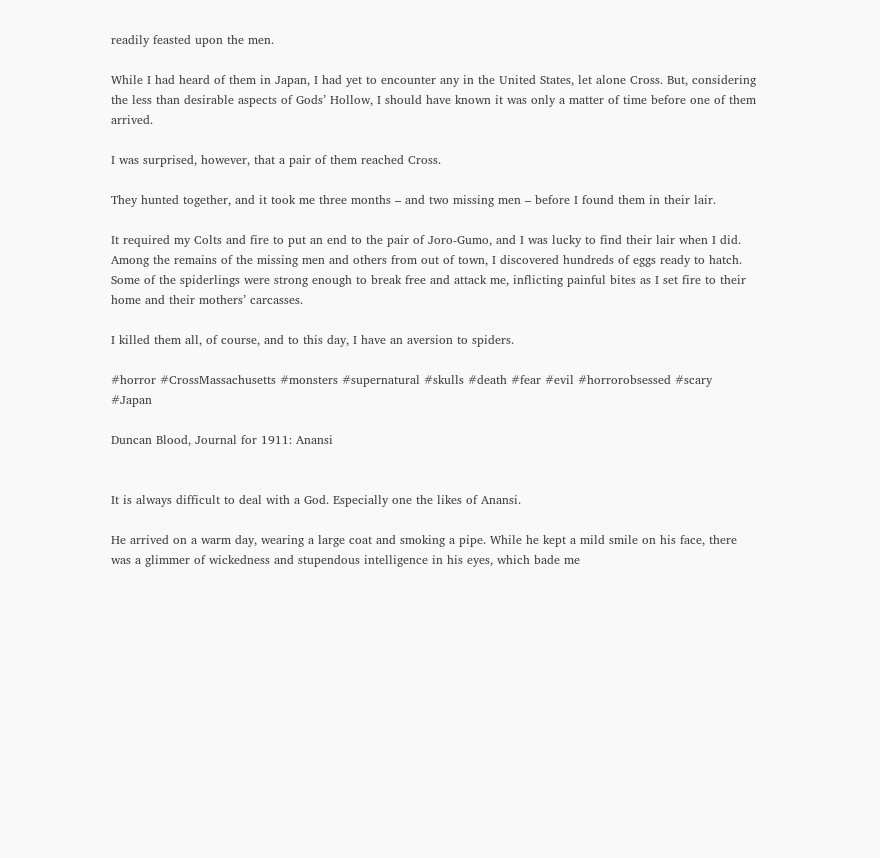readily feasted upon the men.

While I had heard of them in Japan, I had yet to encounter any in the United States, let alone Cross. But, considering the less than desirable aspects of Gods’ Hollow, I should have known it was only a matter of time before one of them arrived.

I was surprised, however, that a pair of them reached Cross.

They hunted together, and it took me three months – and two missing men – before I found them in their lair.

It required my Colts and fire to put an end to the pair of Joro-Gumo, and I was lucky to find their lair when I did. Among the remains of the missing men and others from out of town, I discovered hundreds of eggs ready to hatch. Some of the spiderlings were strong enough to break free and attack me, inflicting painful bites as I set fire to their home and their mothers’ carcasses.

I killed them all, of course, and to this day, I have an aversion to spiders.

#horror #CrossMassachusetts #monsters #supernatural #skulls #death #fear #evil #horrorobsessed #scary #Japan

Duncan Blood, Journal for 1911: Anansi


It is always difficult to deal with a God. Especially one the likes of Anansi.

He arrived on a warm day, wearing a large coat and smoking a pipe. While he kept a mild smile on his face, there was a glimmer of wickedness and stupendous intelligence in his eyes, which bade me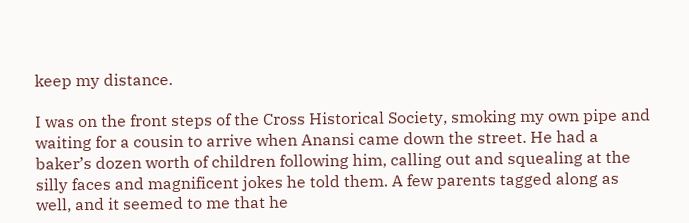keep my distance.

I was on the front steps of the Cross Historical Society, smoking my own pipe and waiting for a cousin to arrive when Anansi came down the street. He had a baker’s dozen worth of children following him, calling out and squealing at the silly faces and magnificent jokes he told them. A few parents tagged along as well, and it seemed to me that he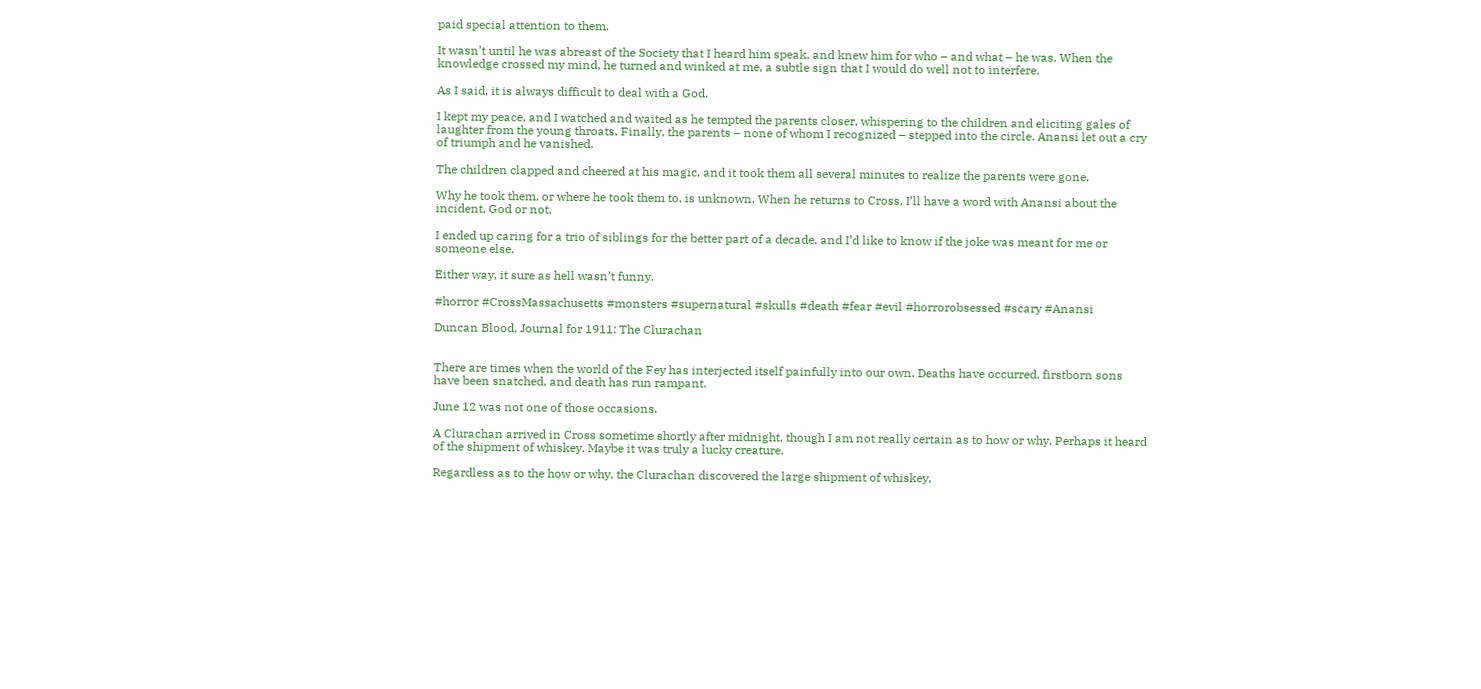paid special attention to them.

It wasn’t until he was abreast of the Society that I heard him speak, and knew him for who – and what – he was. When the knowledge crossed my mind, he turned and winked at me, a subtle sign that I would do well not to interfere.

As I said, it is always difficult to deal with a God.

I kept my peace, and I watched and waited as he tempted the parents closer, whispering to the children and eliciting gales of laughter from the young throats. Finally, the parents – none of whom I recognized – stepped into the circle. Anansi let out a cry of triumph and he vanished.

The children clapped and cheered at his magic, and it took them all several minutes to realize the parents were gone.

Why he took them, or where he took them to, is unknown. When he returns to Cross, I’ll have a word with Anansi about the incident, God or not.

I ended up caring for a trio of siblings for the better part of a decade, and I’d like to know if the joke was meant for me or someone else.

Either way, it sure as hell wasn’t funny.

#horror #CrossMassachusetts #monsters #supernatural #skulls #death #fear #evil #horrorobsessed #scary #Anansi

Duncan Blood, Journal for 1911: The Clurachan


There are times when the world of the Fey has interjected itself painfully into our own. Deaths have occurred, firstborn sons have been snatched, and death has run rampant.

June 12 was not one of those occasions.

A Clurachan arrived in Cross sometime shortly after midnight, though I am not really certain as to how or why. Perhaps it heard of the shipment of whiskey. Maybe it was truly a lucky creature.

Regardless as to the how or why, the Clurachan discovered the large shipment of whiskey,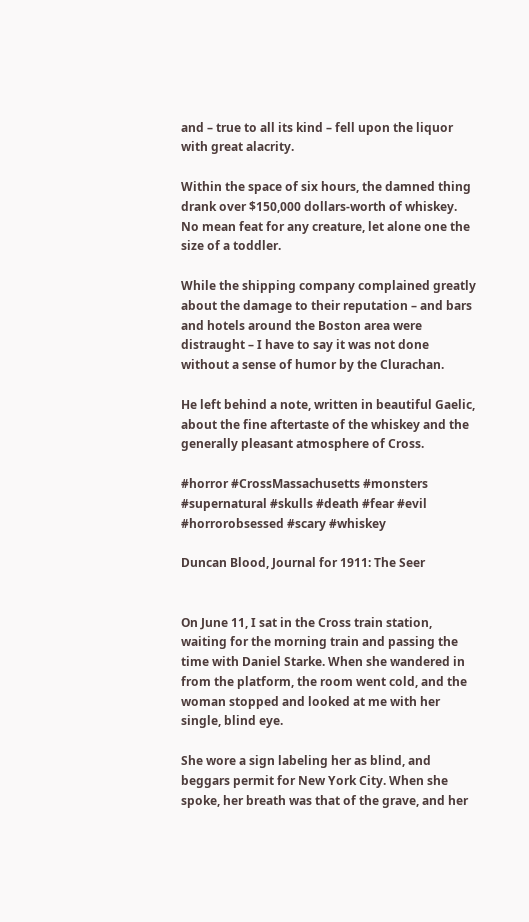and – true to all its kind – fell upon the liquor with great alacrity.

Within the space of six hours, the damned thing drank over $150,000 dollars-worth of whiskey. No mean feat for any creature, let alone one the size of a toddler.

While the shipping company complained greatly about the damage to their reputation – and bars and hotels around the Boston area were distraught – I have to say it was not done without a sense of humor by the Clurachan.

He left behind a note, written in beautiful Gaelic, about the fine aftertaste of the whiskey and the generally pleasant atmosphere of Cross.

#horror #CrossMassachusetts #monsters #supernatural #skulls #death #fear #evil #horrorobsessed #scary #whiskey

Duncan Blood, Journal for 1911: The Seer


On June 11, I sat in the Cross train station, waiting for the morning train and passing the time with Daniel Starke. When she wandered in from the platform, the room went cold, and the woman stopped and looked at me with her single, blind eye.

She wore a sign labeling her as blind, and beggars permit for New York City. When she spoke, her breath was that of the grave, and her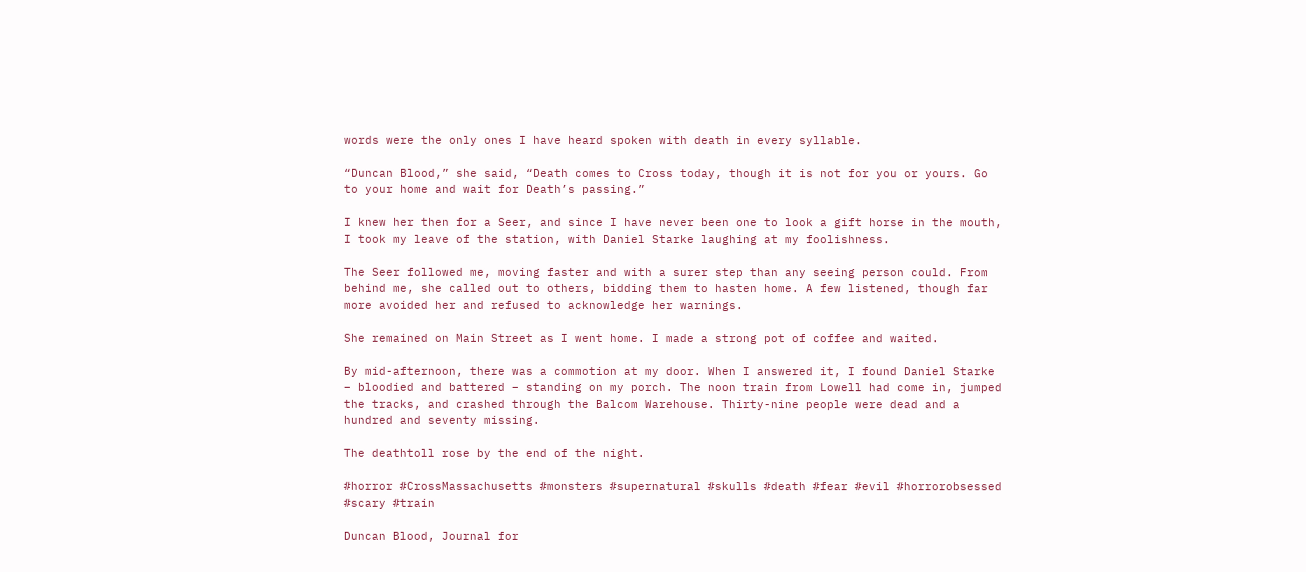words were the only ones I have heard spoken with death in every syllable.

“Duncan Blood,” she said, “Death comes to Cross today, though it is not for you or yours. Go to your home and wait for Death’s passing.”

I knew her then for a Seer, and since I have never been one to look a gift horse in the mouth, I took my leave of the station, with Daniel Starke laughing at my foolishness.

The Seer followed me, moving faster and with a surer step than any seeing person could. From behind me, she called out to others, bidding them to hasten home. A few listened, though far more avoided her and refused to acknowledge her warnings.

She remained on Main Street as I went home. I made a strong pot of coffee and waited.

By mid-afternoon, there was a commotion at my door. When I answered it, I found Daniel Starke – bloodied and battered – standing on my porch. The noon train from Lowell had come in, jumped the tracks, and crashed through the Balcom Warehouse. Thirty-nine people were dead and a hundred and seventy missing.

The deathtoll rose by the end of the night.

#horror #CrossMassachusetts #monsters #supernatural #skulls #death #fear #evil #horrorobsessed #scary #train

Duncan Blood, Journal for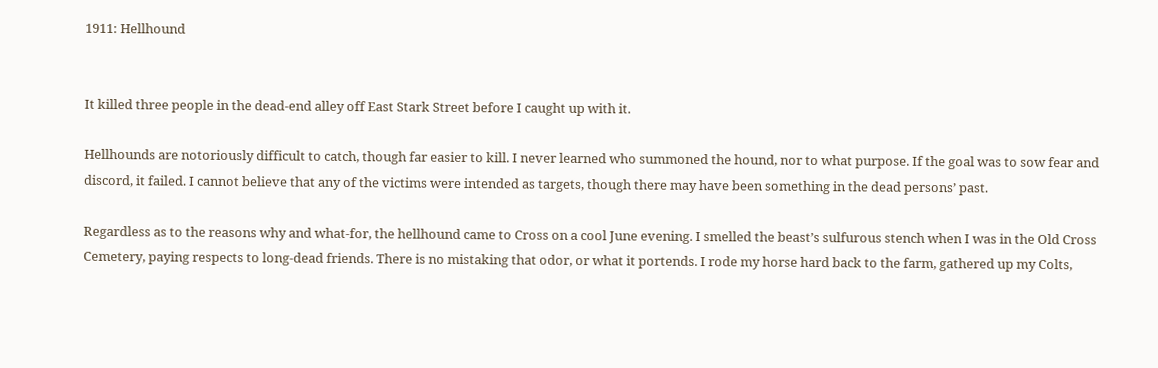1911: Hellhound


It killed three people in the dead-end alley off East Stark Street before I caught up with it.

Hellhounds are notoriously difficult to catch, though far easier to kill. I never learned who summoned the hound, nor to what purpose. If the goal was to sow fear and discord, it failed. I cannot believe that any of the victims were intended as targets, though there may have been something in the dead persons’ past.

Regardless as to the reasons why and what-for, the hellhound came to Cross on a cool June evening. I smelled the beast’s sulfurous stench when I was in the Old Cross Cemetery, paying respects to long-dead friends. There is no mistaking that odor, or what it portends. I rode my horse hard back to the farm, gathered up my Colts,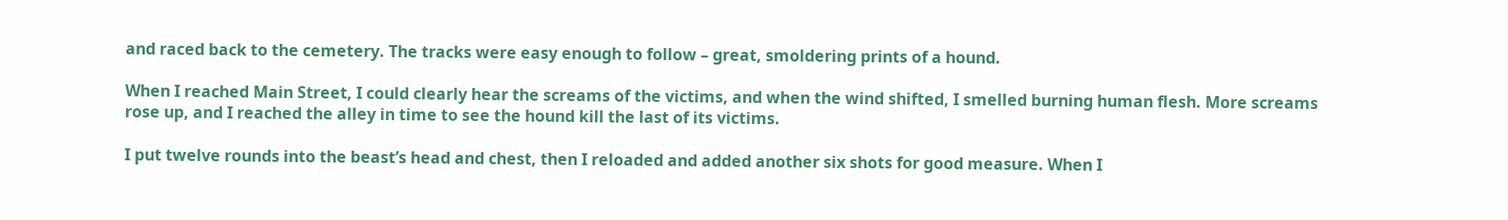and raced back to the cemetery. The tracks were easy enough to follow – great, smoldering prints of a hound.

When I reached Main Street, I could clearly hear the screams of the victims, and when the wind shifted, I smelled burning human flesh. More screams rose up, and I reached the alley in time to see the hound kill the last of its victims.

I put twelve rounds into the beast’s head and chest, then I reloaded and added another six shots for good measure. When I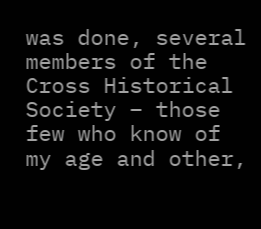was done, several members of the Cross Historical Society – those few who know of my age and other,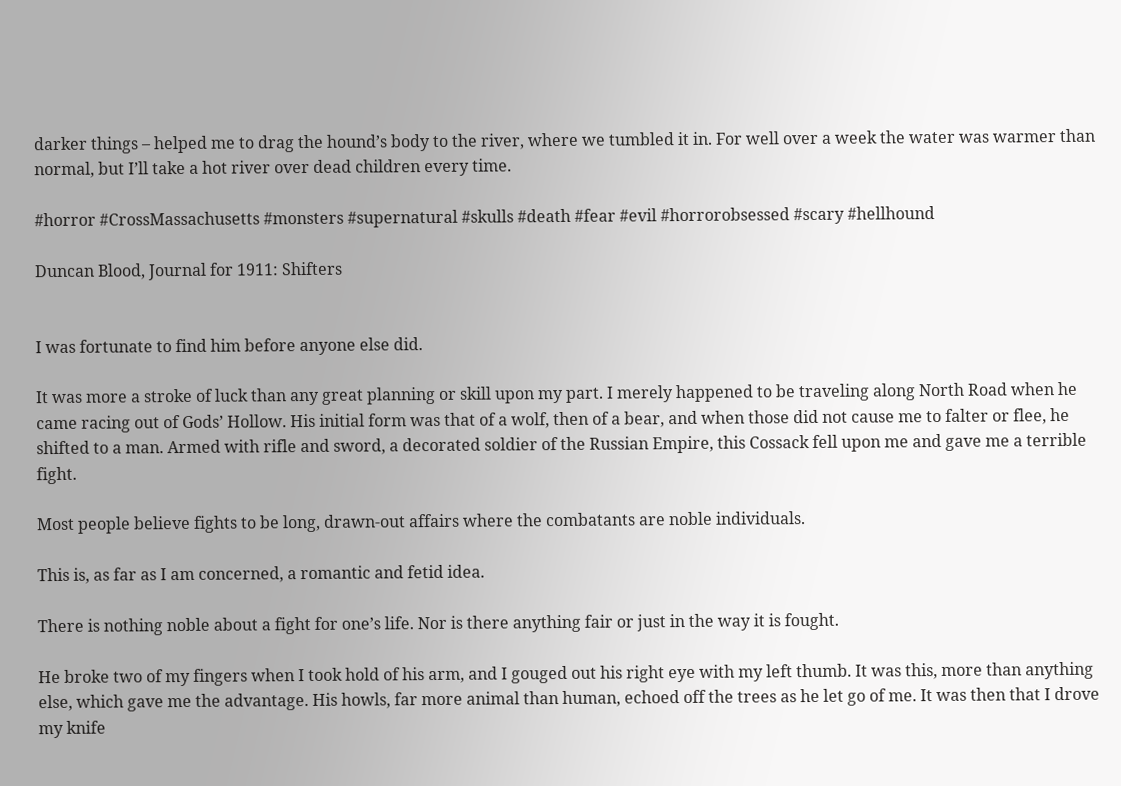darker things – helped me to drag the hound’s body to the river, where we tumbled it in. For well over a week the water was warmer than normal, but I’ll take a hot river over dead children every time.

#horror #CrossMassachusetts #monsters #supernatural #skulls #death #fear #evil #horrorobsessed #scary #hellhound

Duncan Blood, Journal for 1911: Shifters


I was fortunate to find him before anyone else did.

It was more a stroke of luck than any great planning or skill upon my part. I merely happened to be traveling along North Road when he came racing out of Gods’ Hollow. His initial form was that of a wolf, then of a bear, and when those did not cause me to falter or flee, he shifted to a man. Armed with rifle and sword, a decorated soldier of the Russian Empire, this Cossack fell upon me and gave me a terrible fight.

Most people believe fights to be long, drawn-out affairs where the combatants are noble individuals.

This is, as far as I am concerned, a romantic and fetid idea.

There is nothing noble about a fight for one’s life. Nor is there anything fair or just in the way it is fought.

He broke two of my fingers when I took hold of his arm, and I gouged out his right eye with my left thumb. It was this, more than anything else, which gave me the advantage. His howls, far more animal than human, echoed off the trees as he let go of me. It was then that I drove my knife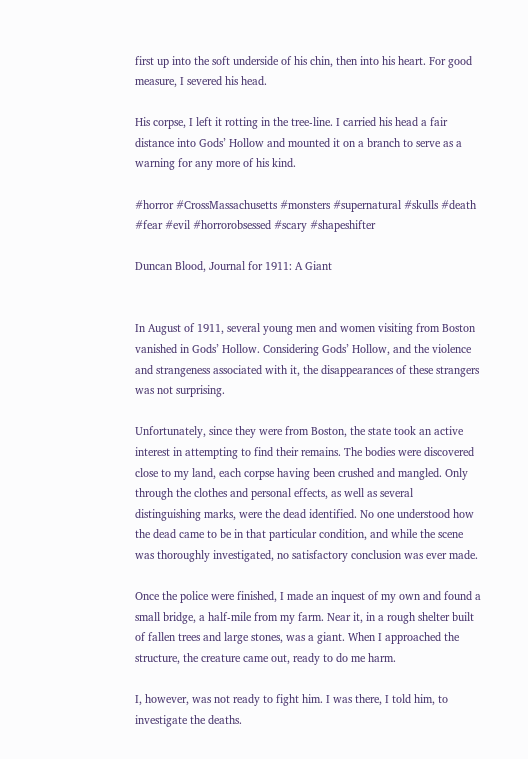first up into the soft underside of his chin, then into his heart. For good measure, I severed his head.

His corpse, I left it rotting in the tree-line. I carried his head a fair distance into Gods’ Hollow and mounted it on a branch to serve as a warning for any more of his kind.

#horror #CrossMassachusetts #monsters #supernatural #skulls #death #fear #evil #horrorobsessed #scary #shapeshifter

Duncan Blood, Journal for 1911: A Giant


In August of 1911, several young men and women visiting from Boston vanished in Gods’ Hollow. Considering Gods’ Hollow, and the violence and strangeness associated with it, the disappearances of these strangers was not surprising.

Unfortunately, since they were from Boston, the state took an active interest in attempting to find their remains. The bodies were discovered close to my land, each corpse having been crushed and mangled. Only through the clothes and personal effects, as well as several distinguishing marks, were the dead identified. No one understood how the dead came to be in that particular condition, and while the scene was thoroughly investigated, no satisfactory conclusion was ever made.

Once the police were finished, I made an inquest of my own and found a small bridge, a half-mile from my farm. Near it, in a rough shelter built of fallen trees and large stones, was a giant. When I approached the structure, the creature came out, ready to do me harm.

I, however, was not ready to fight him. I was there, I told him, to investigate the deaths.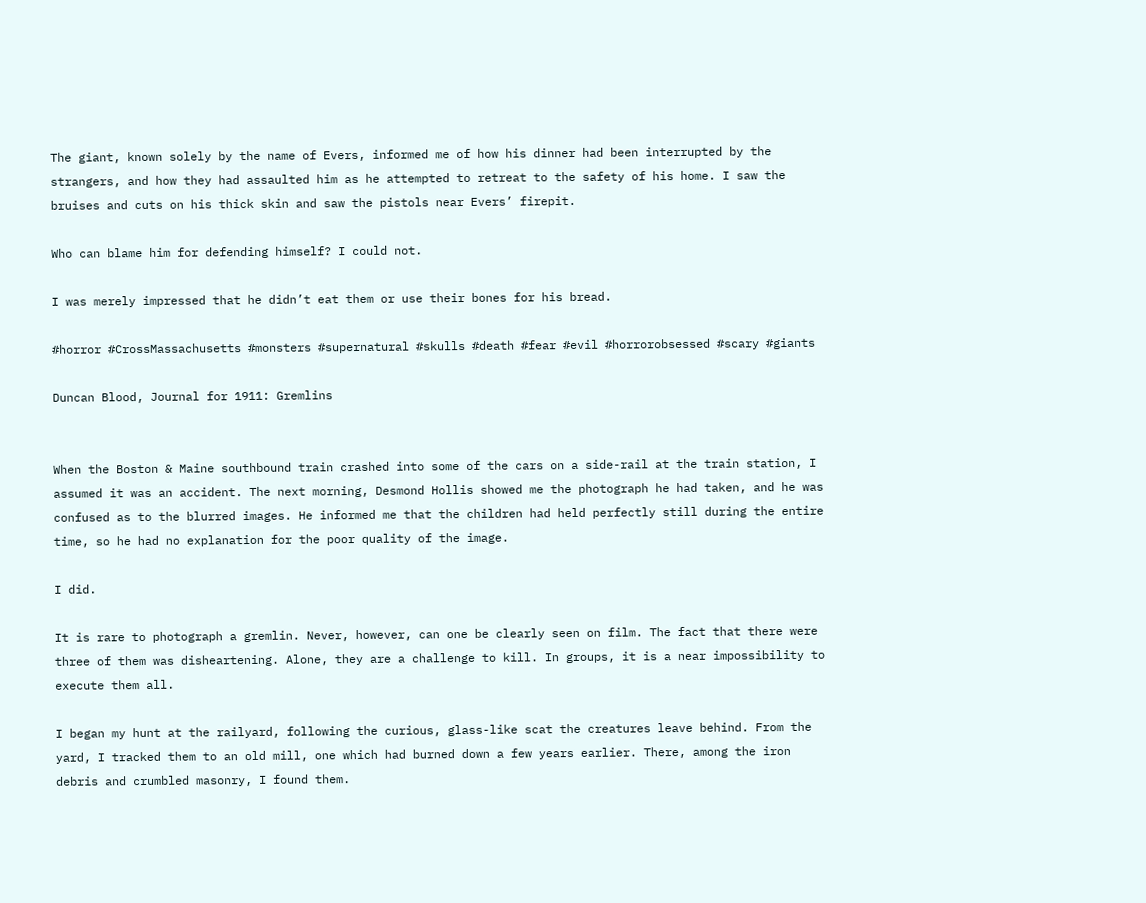The giant, known solely by the name of Evers, informed me of how his dinner had been interrupted by the strangers, and how they had assaulted him as he attempted to retreat to the safety of his home. I saw the bruises and cuts on his thick skin and saw the pistols near Evers’ firepit.

Who can blame him for defending himself? I could not.

I was merely impressed that he didn’t eat them or use their bones for his bread.

#horror #CrossMassachusetts #monsters #supernatural #skulls #death #fear #evil #horrorobsessed #scary #giants

Duncan Blood, Journal for 1911: Gremlins


When the Boston & Maine southbound train crashed into some of the cars on a side-rail at the train station, I assumed it was an accident. The next morning, Desmond Hollis showed me the photograph he had taken, and he was confused as to the blurred images. He informed me that the children had held perfectly still during the entire time, so he had no explanation for the poor quality of the image.

I did.

It is rare to photograph a gremlin. Never, however, can one be clearly seen on film. The fact that there were three of them was disheartening. Alone, they are a challenge to kill. In groups, it is a near impossibility to execute them all.

I began my hunt at the railyard, following the curious, glass-like scat the creatures leave behind. From the yard, I tracked them to an old mill, one which had burned down a few years earlier. There, among the iron debris and crumbled masonry, I found them.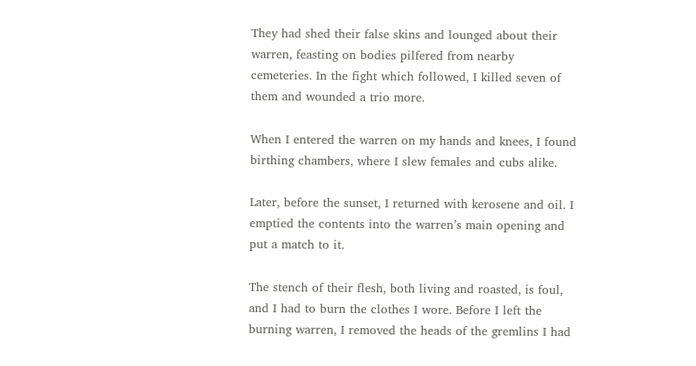They had shed their false skins and lounged about their warren, feasting on bodies pilfered from nearby cemeteries. In the fight which followed, I killed seven of them and wounded a trio more.

When I entered the warren on my hands and knees, I found birthing chambers, where I slew females and cubs alike.

Later, before the sunset, I returned with kerosene and oil. I emptied the contents into the warren’s main opening and put a match to it.

The stench of their flesh, both living and roasted, is foul, and I had to burn the clothes I wore. Before I left the burning warren, I removed the heads of the gremlins I had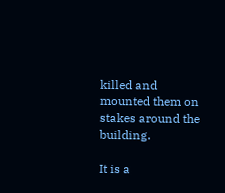killed and mounted them on stakes around the building.

It is a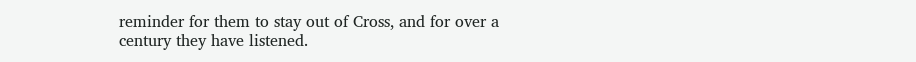reminder for them to stay out of Cross, and for over a century they have listened.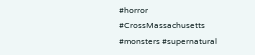#horror #CrossMassachusetts #monsters #supernatural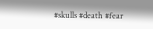#skulls #death #fear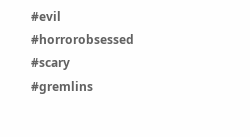#evil #horrorobsessed #scary #gremlins